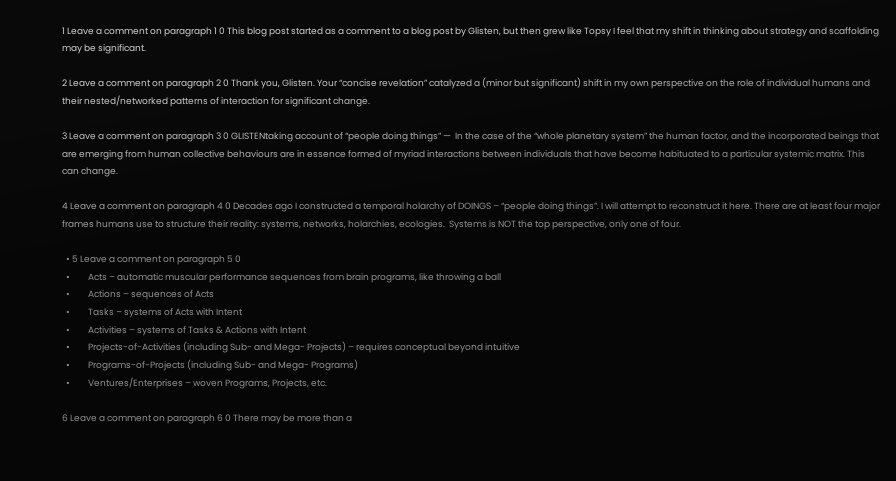1 Leave a comment on paragraph 1 0 This blog post started as a comment to a blog post by Glisten, but then grew like Topsy I feel that my shift in thinking about strategy and scaffolding may be significant.

2 Leave a comment on paragraph 2 0 Thank you, Glisten. Your “concise revelation” catalyzed a (minor but significant) shift in my own perspective on the role of individual humans and their nested/networked patterns of interaction for significant change.

3 Leave a comment on paragraph 3 0 GLISTENtaking account of “people doing things” —  In the case of the “whole planetary system” the human factor, and the incorporated beings that are emerging from human collective behaviours are in essence formed of myriad interactions between individuals that have become habituated to a particular systemic matrix. This can change.

4 Leave a comment on paragraph 4 0 Decades ago I constructed a temporal holarchy of DOINGS – “people doing things”. I will attempt to reconstruct it here. There are at least four major frames humans use to structure their reality: systems, networks, holarchies, ecologies.  Systems is NOT the top perspective, only one of four.

  • 5 Leave a comment on paragraph 5 0
  •         Acts – automatic muscular performance sequences from brain programs, like throwing a ball
  •         Actions – sequences of Acts
  •         Tasks – systems of Acts with Intent
  •         Activities – systems of Tasks & Actions with Intent
  •         Projects-of-Activities (including Sub- and Mega- Projects) – requires conceptual beyond intuitive
  •         Programs-of-Projects (including Sub- and Mega- Programs)
  •         Ventures/Enterprises – woven Programs, Projects, etc.

6 Leave a comment on paragraph 6 0 There may be more than a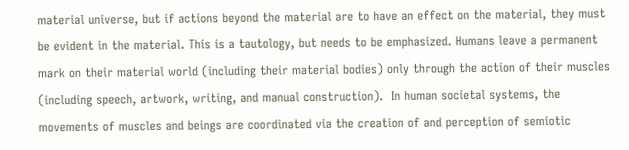material universe, but if actions beyond the material are to have an effect on the material, they must be evident in the material. This is a tautology, but needs to be emphasized. Humans leave a permanent mark on their material world (including their material bodies) only through the action of their muscles (including speech, artwork, writing, and manual construction).  In human societal systems, the movements of muscles and beings are coordinated via the creation of and perception of semiotic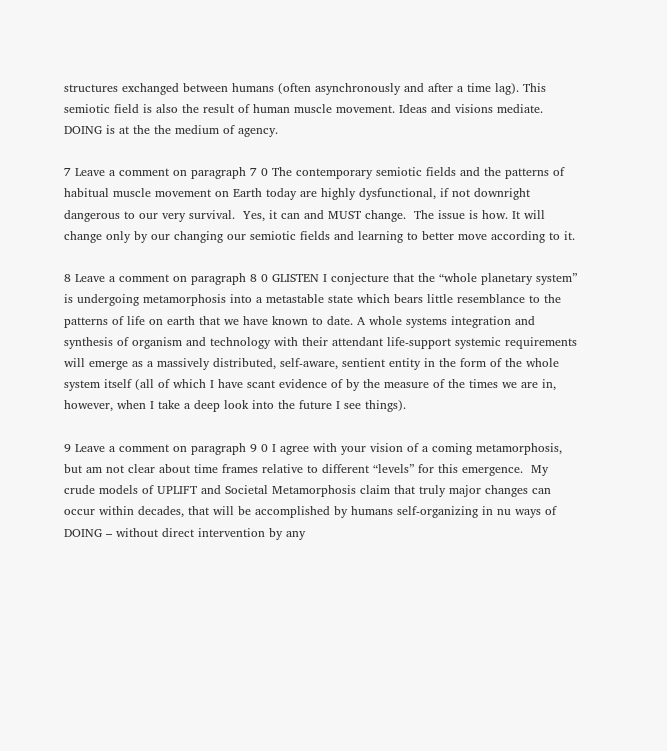structures exchanged between humans (often asynchronously and after a time lag). This semiotic field is also the result of human muscle movement. Ideas and visions mediate.  DOING is at the the medium of agency.

7 Leave a comment on paragraph 7 0 The contemporary semiotic fields and the patterns of habitual muscle movement on Earth today are highly dysfunctional, if not downright dangerous to our very survival.  Yes, it can and MUST change.  The issue is how. It will change only by our changing our semiotic fields and learning to better move according to it.

8 Leave a comment on paragraph 8 0 GLISTEN I conjecture that the “whole planetary system” is undergoing metamorphosis into a metastable state which bears little resemblance to the patterns of life on earth that we have known to date. A whole systems integration and synthesis of organism and technology with their attendant life-support systemic requirements will emerge as a massively distributed, self-aware, sentient entity in the form of the whole system itself (all of which I have scant evidence of by the measure of the times we are in, however, when I take a deep look into the future I see things).

9 Leave a comment on paragraph 9 0 I agree with your vision of a coming metamorphosis, but am not clear about time frames relative to different “levels” for this emergence.  My crude models of UPLIFT and Societal Metamorphosis claim that truly major changes can occur within decades, that will be accomplished by humans self-organizing in nu ways of DOING – without direct intervention by any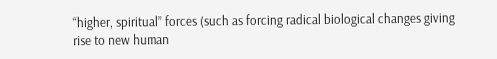“higher, spiritual” forces (such as forcing radical biological changes giving rise to new human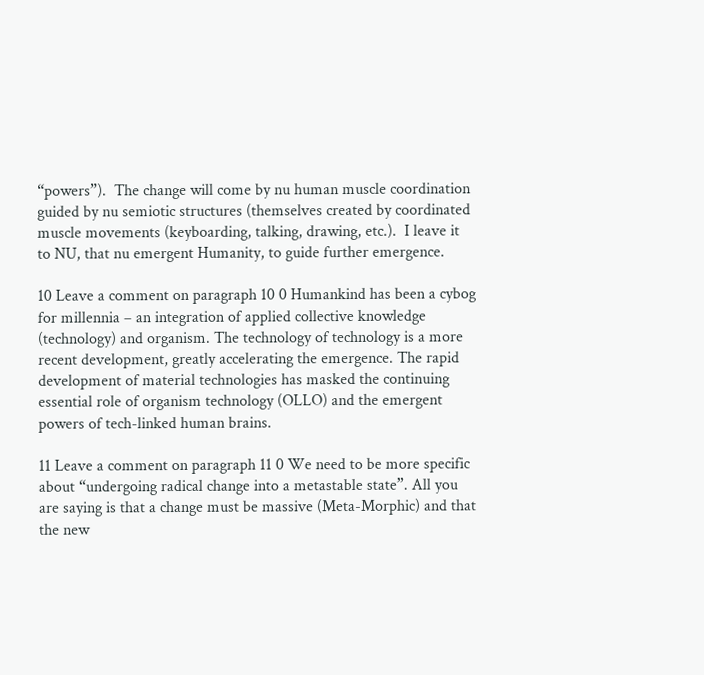“powers”).  The change will come by nu human muscle coordination guided by nu semiotic structures (themselves created by coordinated muscle movements (keyboarding, talking, drawing, etc.).  I leave it to NU, that nu emergent Humanity, to guide further emergence.

10 Leave a comment on paragraph 10 0 Humankind has been a cybog for millennia – an integration of applied collective knowledge (technology) and organism. The technology of technology is a more recent development, greatly accelerating the emergence. The rapid development of material technologies has masked the continuing essential role of organism technology (OLLO) and the emergent powers of tech-linked human brains.

11 Leave a comment on paragraph 11 0 We need to be more specific about “undergoing radical change into a metastable state”. All you are saying is that a change must be massive (Meta-Morphic) and that the new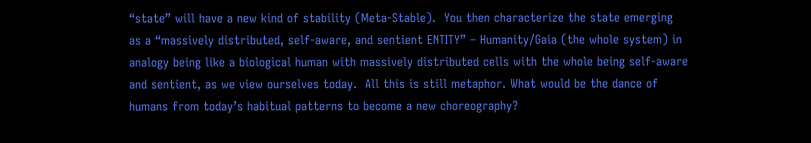“state” will have a new kind of stability (Meta-Stable).  You then characterize the state emerging as a “massively distributed, self-aware, and sentient ENTITY” – Humanity/Gaia (the whole system) in analogy being like a biological human with massively distributed cells with the whole being self-aware and sentient, as we view ourselves today.  All this is still metaphor. What would be the dance of humans from today’s habitual patterns to become a new choreography?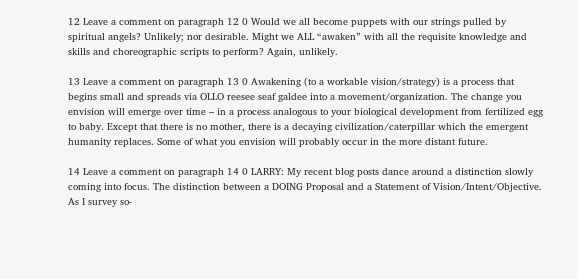12 Leave a comment on paragraph 12 0 Would we all become puppets with our strings pulled by spiritual angels? Unlikely; nor desirable. Might we ALL “awaken” with all the requisite knowledge and skills and choreographic scripts to perform? Again, unlikely.

13 Leave a comment on paragraph 13 0 Awakening (to a workable vision/strategy) is a process that begins small and spreads via OLLO reesee seaf galdee into a movement/organization. The change you envision will emerge over time – in a process analogous to your biological development from fertilized egg to baby. Except that there is no mother, there is a decaying civilization/caterpillar which the emergent humanity replaces. Some of what you envision will probably occur in the more distant future.

14 Leave a comment on paragraph 14 0 LARRY: My recent blog posts dance around a distinction slowly coming into focus. The distinction between a DOING Proposal and a Statement of Vision/Intent/Objective.  As I survey so-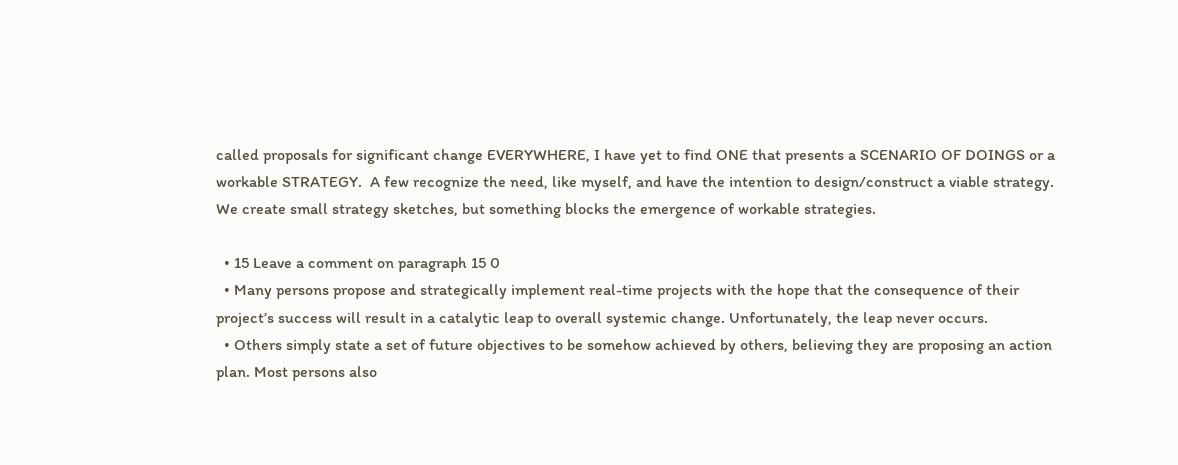called proposals for significant change EVERYWHERE, I have yet to find ONE that presents a SCENARIO OF DOINGS or a workable STRATEGY.  A few recognize the need, like myself, and have the intention to design/construct a viable strategy. We create small strategy sketches, but something blocks the emergence of workable strategies.

  • 15 Leave a comment on paragraph 15 0
  • Many persons propose and strategically implement real-time projects with the hope that the consequence of their project’s success will result in a catalytic leap to overall systemic change. Unfortunately, the leap never occurs.
  • Others simply state a set of future objectives to be somehow achieved by others, believing they are proposing an action plan. Most persons also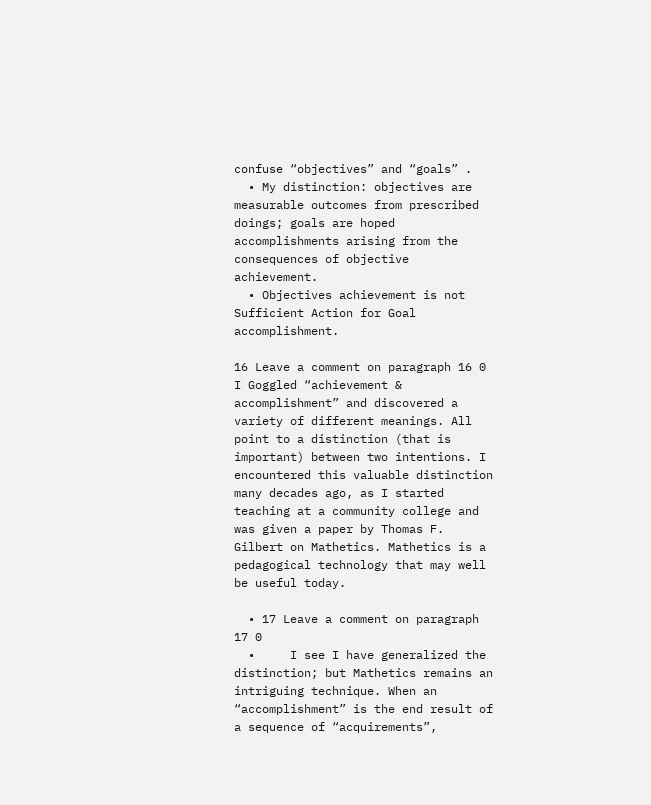confuse “objectives” and “goals” .
  • My distinction: objectives are measurable outcomes from prescribed doings; goals are hoped accomplishments arising from the consequences of objective achievement.
  • Objectives achievement is not Sufficient Action for Goal accomplishment.

16 Leave a comment on paragraph 16 0 I Goggled “achievement & accomplishment” and discovered a variety of different meanings. All point to a distinction (that is important) between two intentions. I encountered this valuable distinction many decades ago, as I started teaching at a community college and was given a paper by Thomas F. Gilbert on Mathetics. Mathetics is a pedagogical technology that may well be useful today.

  • 17 Leave a comment on paragraph 17 0
  •     I see I have generalized the distinction; but Mathetics remains an intriguing technique. When an “accomplishment” is the end result of a sequence of “acquirements”,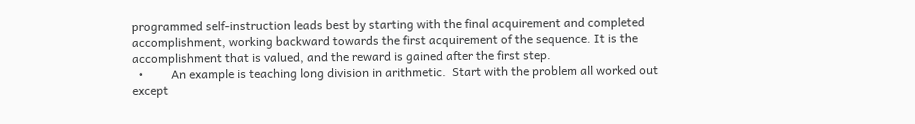programmed self-instruction leads best by starting with the final acquirement and completed accomplishment, working backward towards the first acquirement of the sequence. It is the accomplishment that is valued, and the reward is gained after the first step.
  •         An example is teaching long division in arithmetic.  Start with the problem all worked out except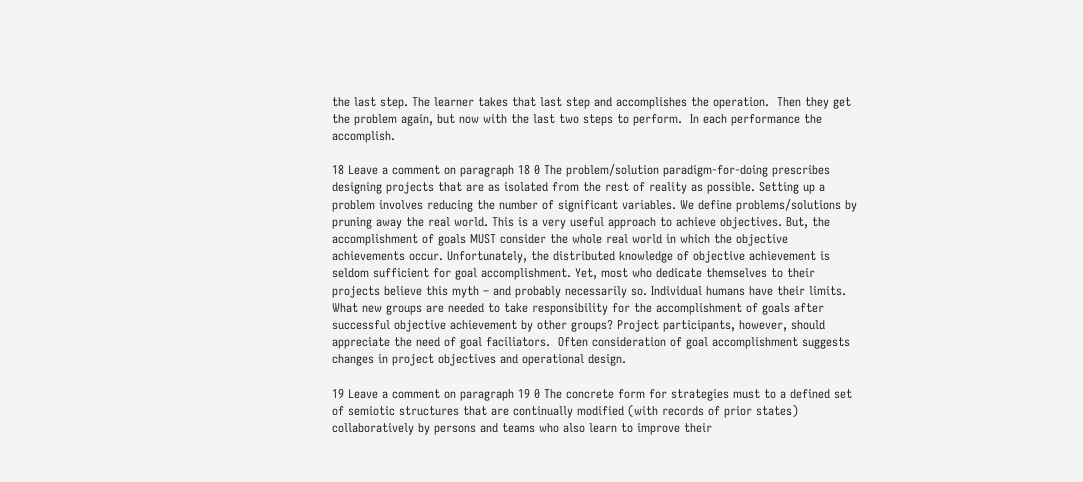the last step. The learner takes that last step and accomplishes the operation.  Then they get the problem again, but now with the last two steps to perform.  In each performance the accomplish.

18 Leave a comment on paragraph 18 0 The problem/solution paradigm-for-doing prescribes designing projects that are as isolated from the rest of reality as possible. Setting up a problem involves reducing the number of significant variables. We define problems/solutions by pruning away the real world. This is a very useful approach to achieve objectives. But, the accomplishment of goals MUST consider the whole real world in which the objective achievements occur. Unfortunately, the distributed knowledge of objective achievement is seldom sufficient for goal accomplishment. Yet, most who dedicate themselves to their projects believe this myth – and probably necessarily so. Individual humans have their limits.  What new groups are needed to take responsibility for the accomplishment of goals after successful objective achievement by other groups? Project participants, however, should appreciate the need of goal faciliators.  Often consideration of goal accomplishment suggests changes in project objectives and operational design.

19 Leave a comment on paragraph 19 0 The concrete form for strategies must to a defined set of semiotic structures that are continually modified (with records of prior states) collaboratively by persons and teams who also learn to improve their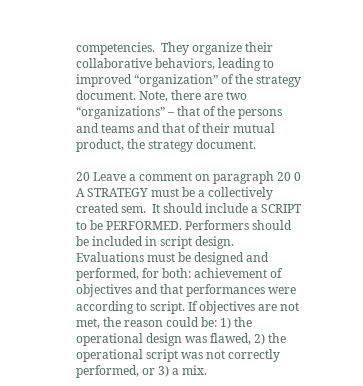competencies.  They organize their collaborative behaviors, leading to improved “organization” of the strategy document. Note, there are two “organizations” – that of the persons and teams and that of their mutual product, the strategy document.

20 Leave a comment on paragraph 20 0 A STRATEGY must be a collectively created sem.  It should include a SCRIPT to be PERFORMED. Performers should be included in script design.  Evaluations must be designed and performed, for both: achievement of objectives and that performances were according to script. If objectives are not met, the reason could be: 1) the operational design was flawed, 2) the operational script was not correctly performed, or 3) a mix.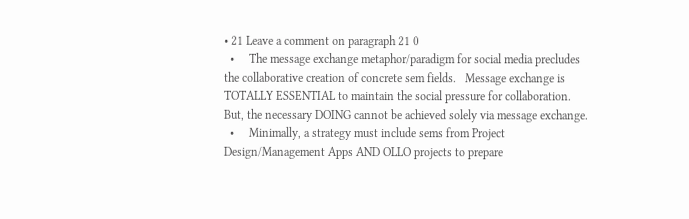• 21 Leave a comment on paragraph 21 0
  •     The message exchange metaphor/paradigm for social media precludes the collaborative creation of concrete sem fields.   Message exchange is TOTALLY ESSENTIAL to maintain the social pressure for collaboration.  But, the necessary DOING cannot be achieved solely via message exchange.
  •     Minimally, a strategy must include sems from Project Design/Management Apps AND OLLO projects to prepare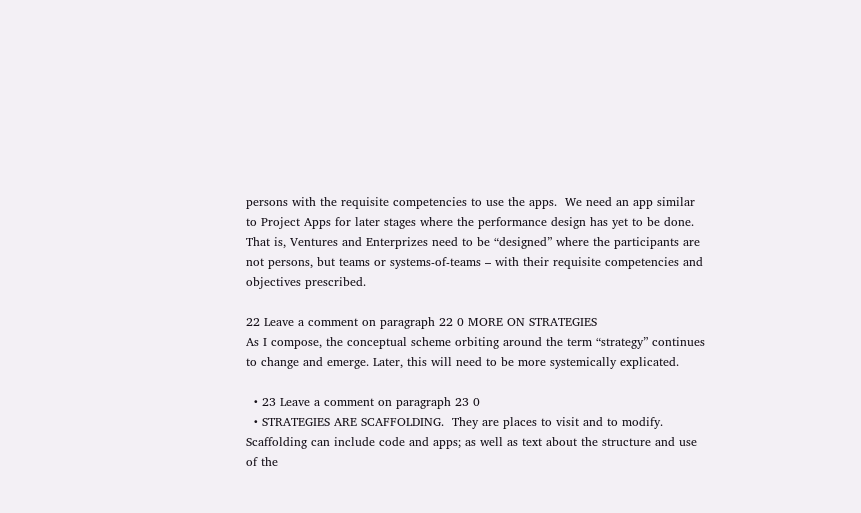persons with the requisite competencies to use the apps.  We need an app similar to Project Apps for later stages where the performance design has yet to be done.  That is, Ventures and Enterprizes need to be “designed” where the participants are not persons, but teams or systems-of-teams – with their requisite competencies and objectives prescribed.

22 Leave a comment on paragraph 22 0 MORE ON STRATEGIES
As I compose, the conceptual scheme orbiting around the term “strategy” continues to change and emerge. Later, this will need to be more systemically explicated.

  • 23 Leave a comment on paragraph 23 0
  • STRATEGIES ARE SCAFFOLDING.  They are places to visit and to modify. Scaffolding can include code and apps; as well as text about the structure and use of the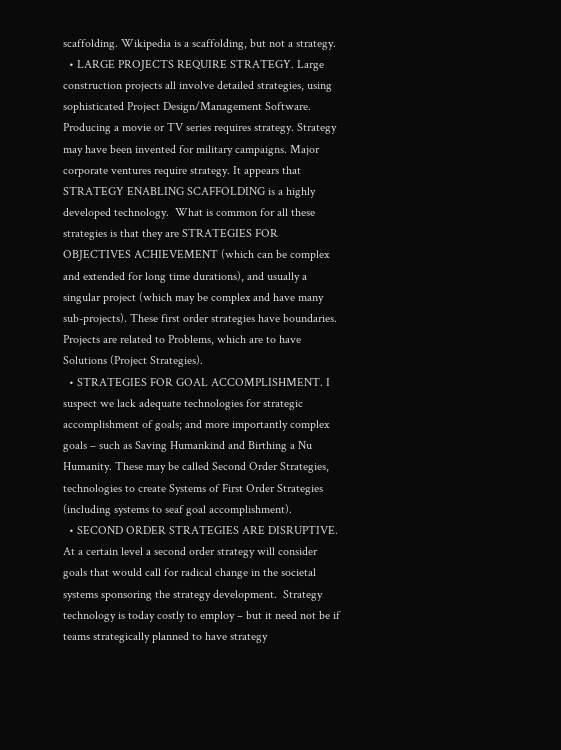scaffolding. Wikipedia is a scaffolding, but not a strategy.
  • LARGE PROJECTS REQUIRE STRATEGY. Large construction projects all involve detailed strategies, using sophisticated Project Design/Management Software. Producing a movie or TV series requires strategy. Strategy may have been invented for military campaigns. Major corporate ventures require strategy. It appears that STRATEGY ENABLING SCAFFOLDING is a highly developed technology.  What is common for all these strategies is that they are STRATEGIES FOR OBJECTIVES ACHIEVEMENT (which can be complex and extended for long time durations), and usually a singular project (which may be complex and have many sub-projects). These first order strategies have boundaries. Projects are related to Problems, which are to have Solutions (Project Strategies).
  • STRATEGIES FOR GOAL ACCOMPLISHMENT. I suspect we lack adequate technologies for strategic accomplishment of goals; and more importantly complex goals – such as Saving Humankind and Birthing a Nu Humanity. These may be called Second Order Strategies, technologies to create Systems of First Order Strategies (including systems to seaf goal accomplishment).
  • SECOND ORDER STRATEGIES ARE DISRUPTIVE. At a certain level a second order strategy will consider goals that would call for radical change in the societal systems sponsoring the strategy development.  Strategy technology is today costly to employ – but it need not be if teams strategically planned to have strategy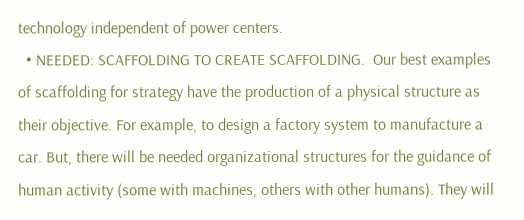technology independent of power centers.
  • NEEDED: SCAFFOLDING TO CREATE SCAFFOLDING.  Our best examples of scaffolding for strategy have the production of a physical structure as their objective. For example, to design a factory system to manufacture a car. But, there will be needed organizational structures for the guidance of human activity (some with machines, others with other humans). They will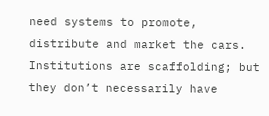need systems to promote, distribute and market the cars. Institutions are scaffolding; but they don’t necessarily have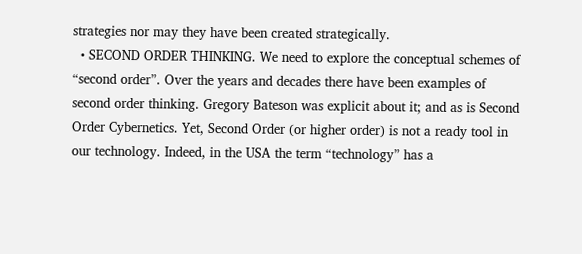strategies nor may they have been created strategically.
  • SECOND ORDER THINKING. We need to explore the conceptual schemes of “second order”. Over the years and decades there have been examples of second order thinking. Gregory Bateson was explicit about it; and as is Second Order Cybernetics. Yet, Second Order (or higher order) is not a ready tool in our technology. Indeed, in the USA the term “technology” has a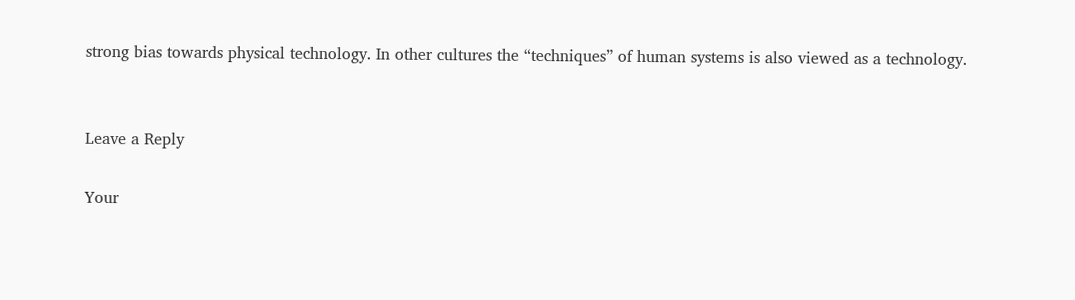strong bias towards physical technology. In other cultures the “techniques” of human systems is also viewed as a technology.


Leave a Reply

Your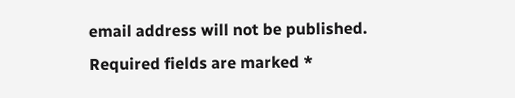email address will not be published. Required fields are marked *